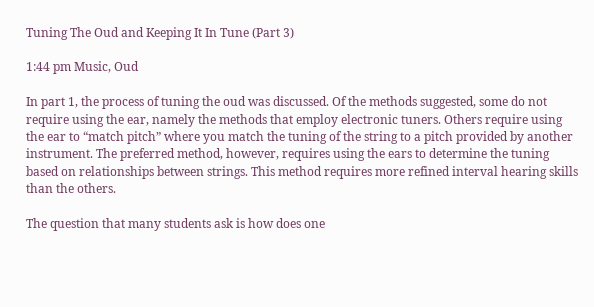Tuning The Oud and Keeping It In Tune (Part 3)

1:44 pm Music, Oud

In part 1, the process of tuning the oud was discussed. Of the methods suggested, some do not require using the ear, namely the methods that employ electronic tuners. Others require using the ear to “match pitch” where you match the tuning of the string to a pitch provided by another instrument. The preferred method, however, requires using the ears to determine the tuning based on relationships between strings. This method requires more refined interval hearing skills than the others.

The question that many students ask is how does one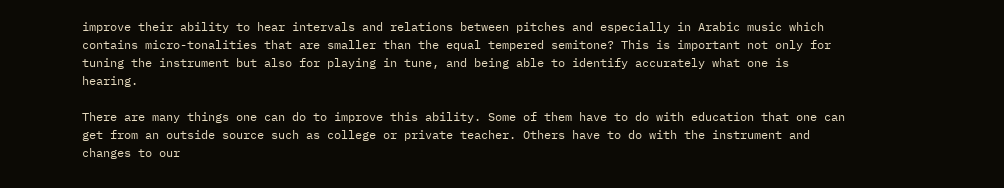improve their ability to hear intervals and relations between pitches and especially in Arabic music which contains micro-tonalities that are smaller than the equal tempered semitone? This is important not only for tuning the instrument but also for playing in tune, and being able to identify accurately what one is hearing.

There are many things one can do to improve this ability. Some of them have to do with education that one can get from an outside source such as college or private teacher. Others have to do with the instrument and changes to our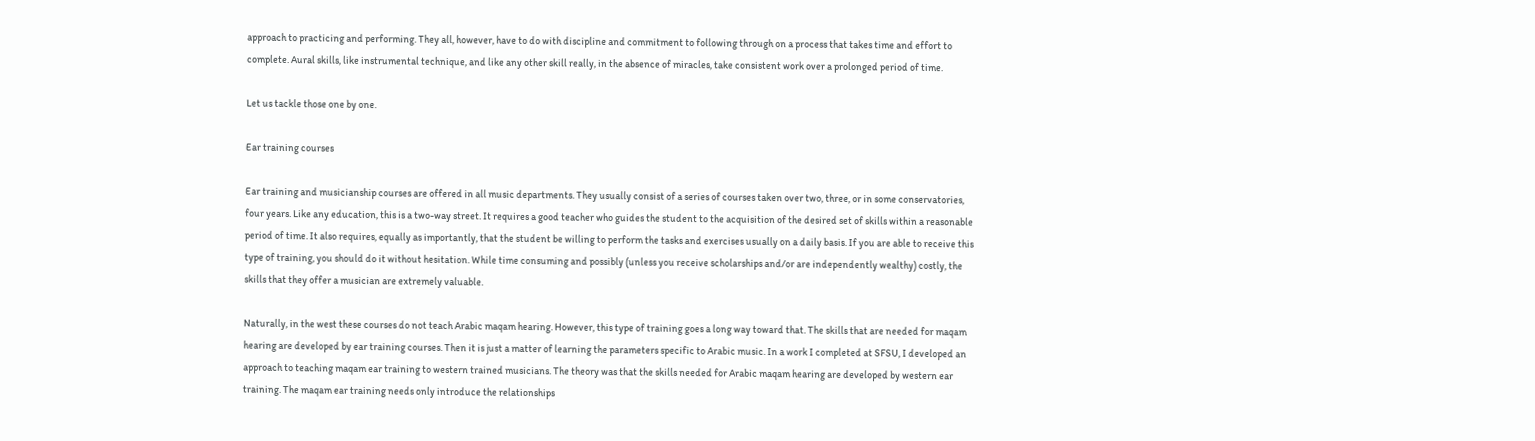approach to practicing and performing. They all, however, have to do with discipline and commitment to following through on a process that takes time and effort to complete. Aural skills, like instrumental technique, and like any other skill really, in the absence of miracles, take consistent work over a prolonged period of time.

Let us tackle those one by one.

Ear training courses

Ear training and musicianship courses are offered in all music departments. They usually consist of a series of courses taken over two, three, or in some conservatories, four years. Like any education, this is a two-way street. It requires a good teacher who guides the student to the acquisition of the desired set of skills within a reasonable period of time. It also requires, equally as importantly, that the student be willing to perform the tasks and exercises usually on a daily basis. If you are able to receive this type of training, you should do it without hesitation. While time consuming and possibly (unless you receive scholarships and/or are independently wealthy) costly, the skills that they offer a musician are extremely valuable.

Naturally, in the west these courses do not teach Arabic maqam hearing. However, this type of training goes a long way toward that. The skills that are needed for maqam hearing are developed by ear training courses. Then it is just a matter of learning the parameters specific to Arabic music. In a work I completed at SFSU, I developed an approach to teaching maqam ear training to western trained musicians. The theory was that the skills needed for Arabic maqam hearing are developed by western ear training. The maqam ear training needs only introduce the relationships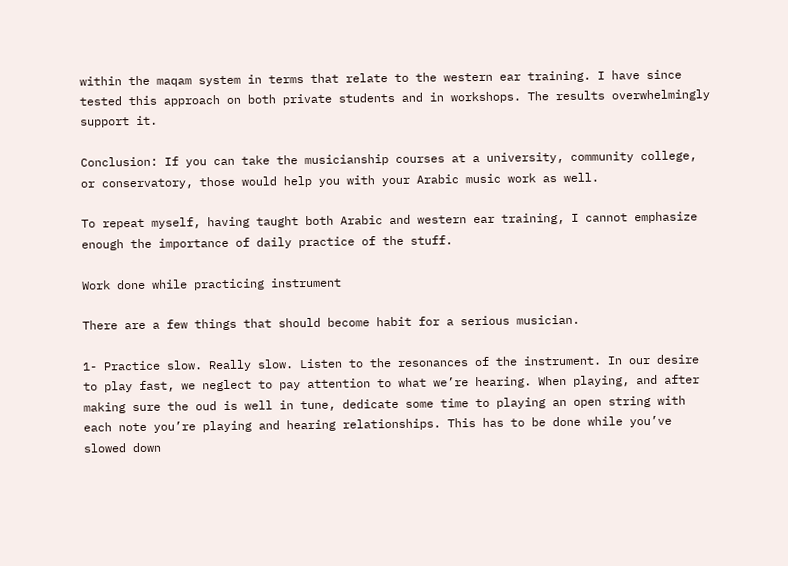within the maqam system in terms that relate to the western ear training. I have since tested this approach on both private students and in workshops. The results overwhelmingly support it.

Conclusion: If you can take the musicianship courses at a university, community college, or conservatory, those would help you with your Arabic music work as well.

To repeat myself, having taught both Arabic and western ear training, I cannot emphasize enough the importance of daily practice of the stuff.

Work done while practicing instrument

There are a few things that should become habit for a serious musician.

1- Practice slow. Really slow. Listen to the resonances of the instrument. In our desire to play fast, we neglect to pay attention to what we’re hearing. When playing, and after making sure the oud is well in tune, dedicate some time to playing an open string with each note you’re playing and hearing relationships. This has to be done while you’ve slowed down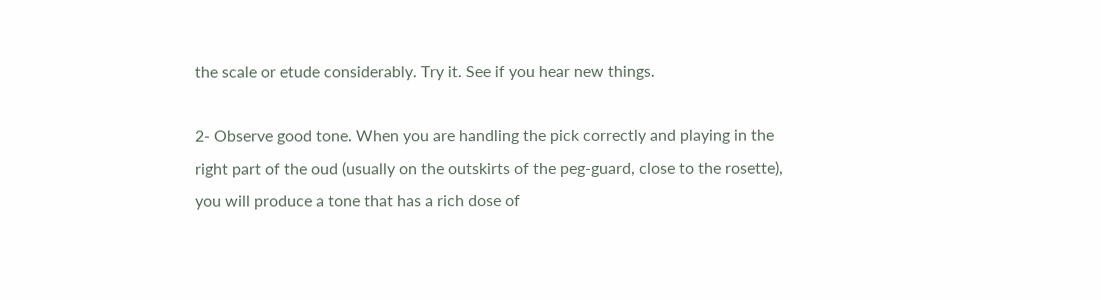the scale or etude considerably. Try it. See if you hear new things.

2- Observe good tone. When you are handling the pick correctly and playing in the right part of the oud (usually on the outskirts of the peg-guard, close to the rosette), you will produce a tone that has a rich dose of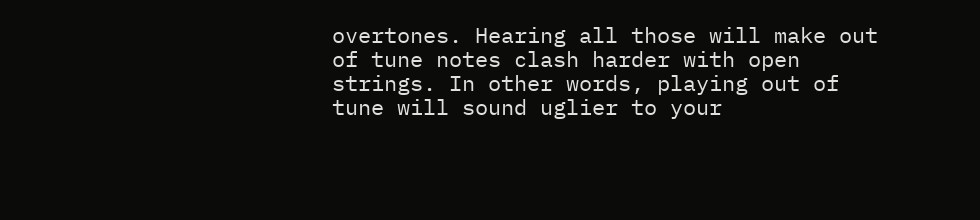overtones. Hearing all those will make out of tune notes clash harder with open strings. In other words, playing out of tune will sound uglier to your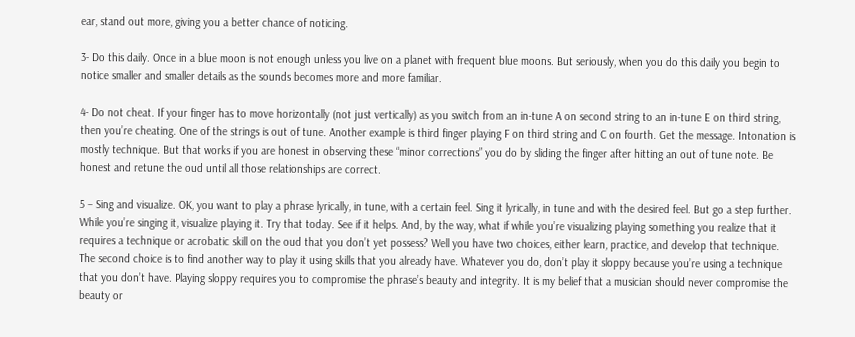ear, stand out more, giving you a better chance of noticing.

3- Do this daily. Once in a blue moon is not enough unless you live on a planet with frequent blue moons. But seriously, when you do this daily you begin to notice smaller and smaller details as the sounds becomes more and more familiar.

4- Do not cheat. If your finger has to move horizontally (not just vertically) as you switch from an in-tune A on second string to an in-tune E on third string, then you’re cheating. One of the strings is out of tune. Another example is third finger playing F on third string and C on fourth. Get the message. Intonation is mostly technique. But that works if you are honest in observing these “minor corrections” you do by sliding the finger after hitting an out of tune note. Be honest and retune the oud until all those relationships are correct.

5 – Sing and visualize. OK, you want to play a phrase lyrically, in tune, with a certain feel. Sing it lyrically, in tune and with the desired feel. But go a step further. While you’re singing it, visualize playing it. Try that today. See if it helps. And, by the way, what if while you’re visualizing playing something you realize that it requires a technique or acrobatic skill on the oud that you don’t yet possess? Well you have two choices, either learn, practice, and develop that technique. The second choice is to find another way to play it using skills that you already have. Whatever you do, don’t play it sloppy because you’re using a technique that you don’t have. Playing sloppy requires you to compromise the phrase’s beauty and integrity. It is my belief that a musician should never compromise the beauty or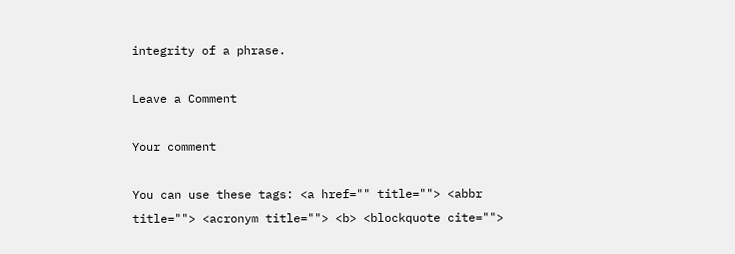integrity of a phrase.

Leave a Comment

Your comment

You can use these tags: <a href="" title=""> <abbr title=""> <acronym title=""> <b> <blockquote cite="">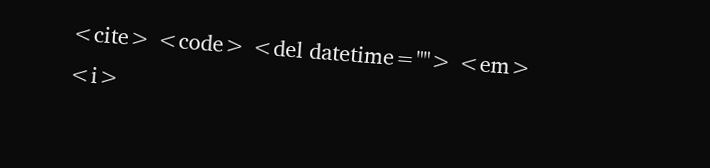<cite> <code> <del datetime=""> <em> <i>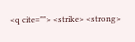<q cite=""> <strike> <strong>